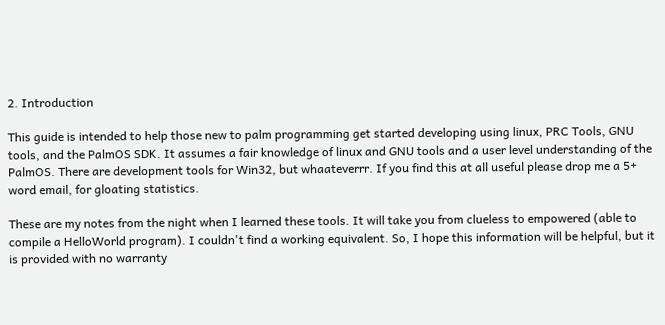2. Introduction

This guide is intended to help those new to palm programming get started developing using linux, PRC Tools, GNU tools, and the PalmOS SDK. It assumes a fair knowledge of linux and GNU tools and a user level understanding of the PalmOS. There are development tools for Win32, but whaateverrr. If you find this at all useful please drop me a 5+ word email, for gloating statistics.

These are my notes from the night when I learned these tools. It will take you from clueless to empowered (able to compile a HelloWorld program). I couldn't find a working equivalent. So, I hope this information will be helpful, but it is provided with no warranty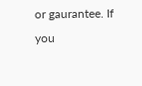or gaurantee. If you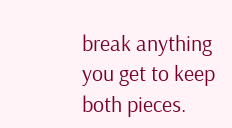break anything you get to keep both pieces.